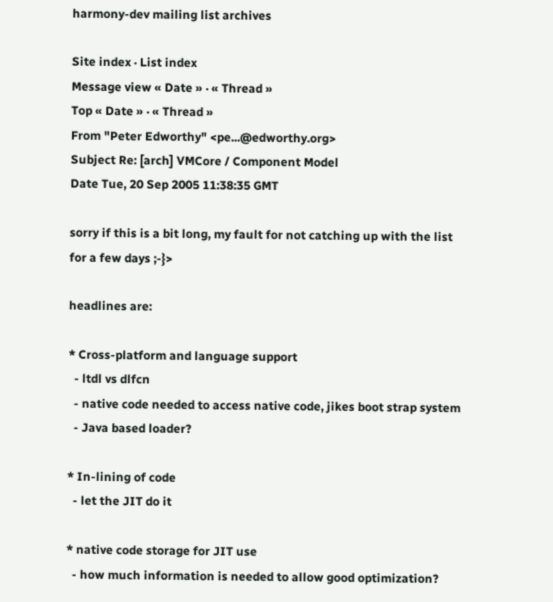harmony-dev mailing list archives

Site index · List index
Message view « Date » · « Thread »
Top « Date » · « Thread »
From "Peter Edworthy" <pe...@edworthy.org>
Subject Re: [arch] VMCore / Component Model
Date Tue, 20 Sep 2005 11:38:35 GMT

sorry if this is a bit long, my fault for not catching up with the list
for a few days ;-}>

headlines are:

* Cross-platform and language support
  - ltdl vs dlfcn
  - native code needed to access native code, jikes boot strap system
  - Java based loader?

* In-lining of code
  - let the JIT do it

* native code storage for JIT use
  - how much information is needed to allow good optimization?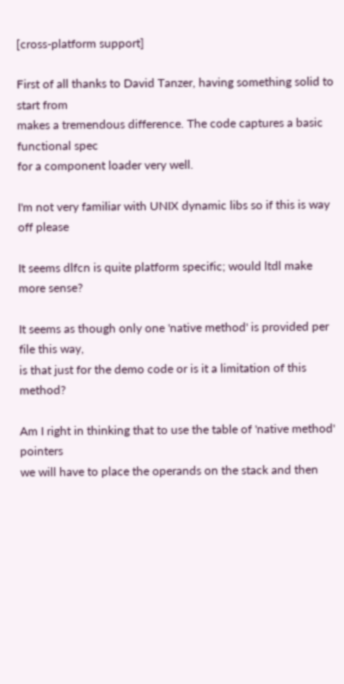[cross-platform support]

First of all thanks to David Tanzer, having something solid to start from
makes a tremendous difference. The code captures a basic functional spec
for a component loader very well.

I'm not very familiar with UNIX dynamic libs so if this is way off please

It seems dlfcn is quite platform specific; would ltdl make more sense?

It seems as though only one 'native method' is provided per file this way,
is that just for the demo code or is it a limitation of this method?

Am I right in thinking that to use the table of 'native method' pointers
we will have to place the operands on the stack and then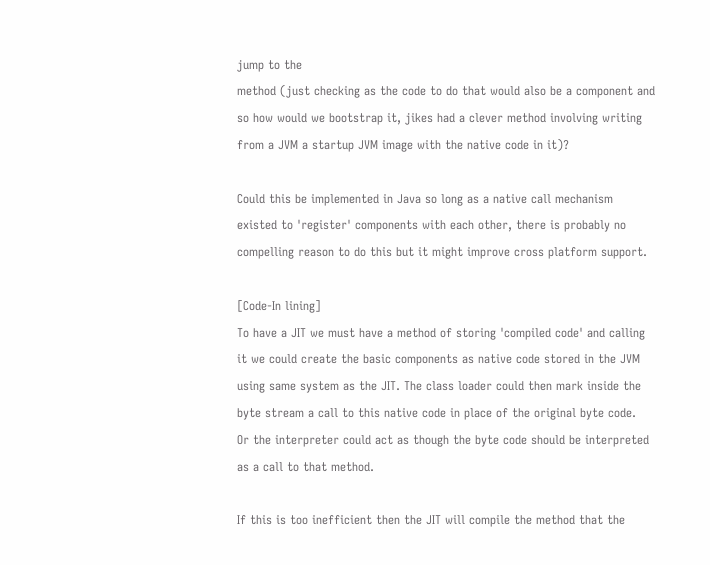jump to the
method (just checking as the code to do that would also be a component and
so how would we bootstrap it, jikes had a clever method involving writing
from a JVM a startup JVM image with the native code in it)?

Could this be implemented in Java so long as a native call mechanism
existed to 'register' components with each other, there is probably no
compelling reason to do this but it might improve cross platform support.

[Code-In lining]
To have a JIT we must have a method of storing 'compiled code' and calling
it we could create the basic components as native code stored in the JVM
using same system as the JIT. The class loader could then mark inside the
byte stream a call to this native code in place of the original byte code.
Or the interpreter could act as though the byte code should be interpreted
as a call to that method.

If this is too inefficient then the JIT will compile the method that the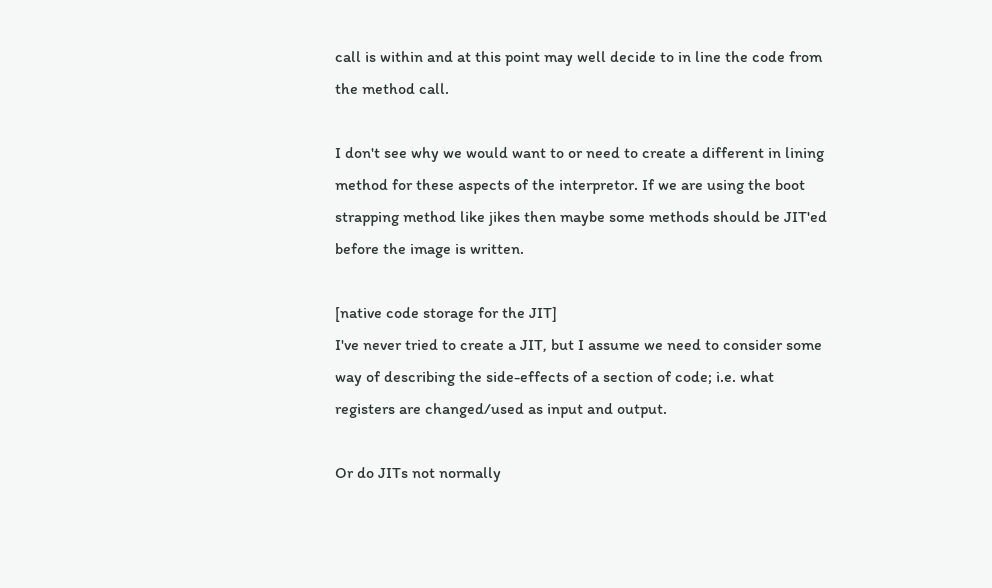call is within and at this point may well decide to in line the code from
the method call.

I don't see why we would want to or need to create a different in lining
method for these aspects of the interpretor. If we are using the boot
strapping method like jikes then maybe some methods should be JIT'ed
before the image is written.

[native code storage for the JIT]
I've never tried to create a JIT, but I assume we need to consider some
way of describing the side-effects of a section of code; i.e. what
registers are changed/used as input and output.

Or do JITs not normally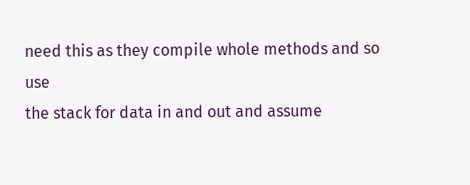need this as they compile whole methods and so use
the stack for data in and out and assume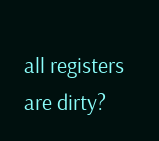all registers are dirty?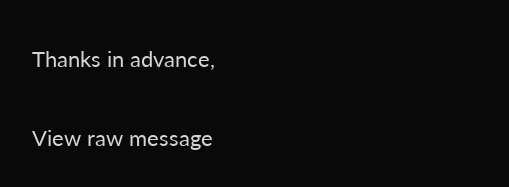Thanks in advance,

View raw message